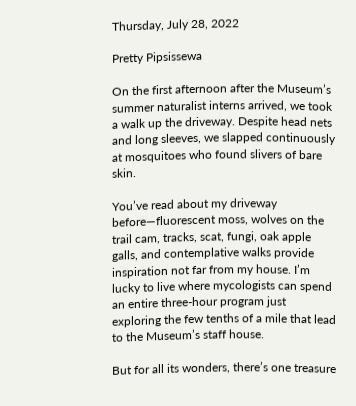Thursday, July 28, 2022

Pretty Pipsissewa

On the first afternoon after the Museum’s summer naturalist interns arrived, we took a walk up the driveway. Despite head nets and long sleeves, we slapped continuously at mosquitoes who found slivers of bare skin.

You’ve read about my driveway before—fluorescent moss, wolves on the trail cam, tracks, scat, fungi, oak apple galls, and contemplative walks provide inspiration not far from my house. I’m lucky to live where mycologists can spend an entire three-hour program just exploring the few tenths of a mile that lead to the Museum’s staff house.

But for all its wonders, there’s one treasure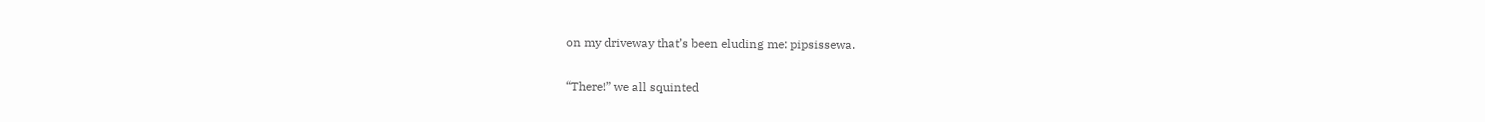on my driveway that’s been eluding me: pipsissewa.

“There!” we all squinted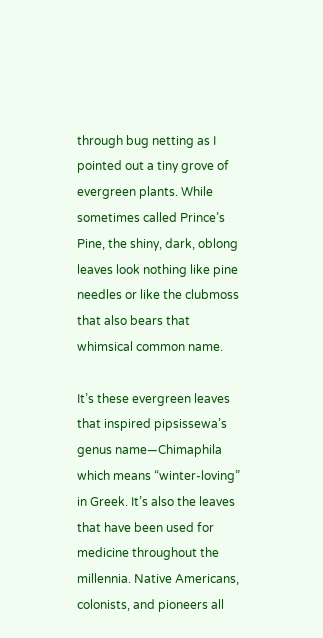through bug netting as I pointed out a tiny grove of evergreen plants. While sometimes called Prince’s Pine, the shiny, dark, oblong leaves look nothing like pine needles or like the clubmoss that also bears that whimsical common name.

It’s these evergreen leaves that inspired pipsissewa’s genus name—Chimaphila which means “winter-loving” in Greek. It’s also the leaves that have been used for medicine throughout the millennia. Native Americans, colonists, and pioneers all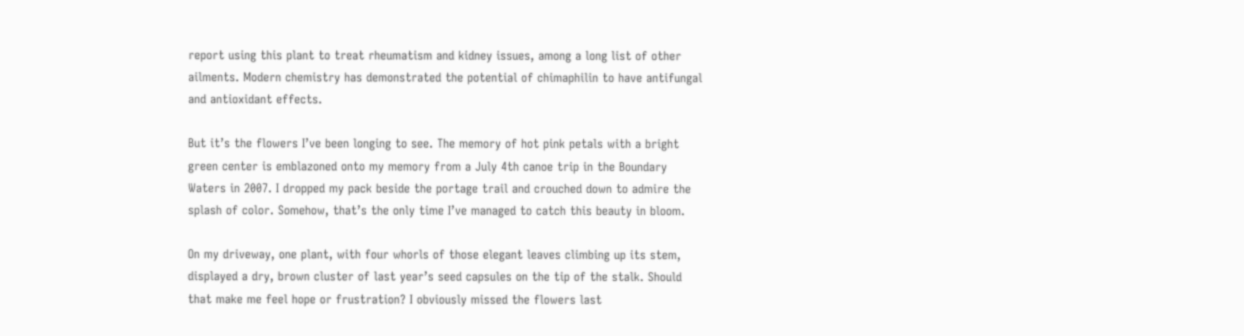report using this plant to treat rheumatism and kidney issues, among a long list of other ailments. Modern chemistry has demonstrated the potential of chimaphilin to have antifungal and antioxidant effects.

But it’s the flowers I’ve been longing to see. The memory of hot pink petals with a bright green center is emblazoned onto my memory from a July 4th canoe trip in the Boundary Waters in 2007. I dropped my pack beside the portage trail and crouched down to admire the splash of color. Somehow, that’s the only time I’ve managed to catch this beauty in bloom.

On my driveway, one plant, with four whorls of those elegant leaves climbing up its stem, displayed a dry, brown cluster of last year’s seed capsules on the tip of the stalk. Should that make me feel hope or frustration? I obviously missed the flowers last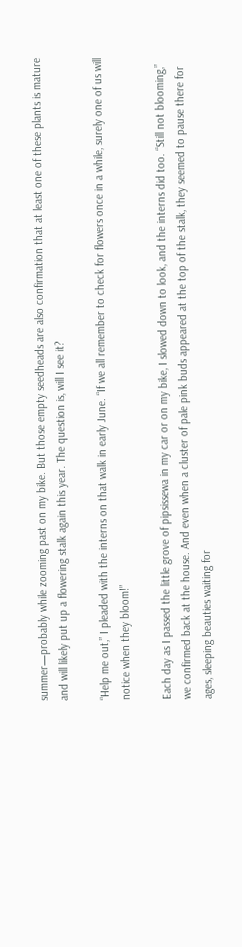summer—probably while zooming past on my bike. But those empty seedheads are also confirmation that at least one of these plants is mature and will likely put up a flowering stalk again this year. The question is, will I see it?

“Help me out,” I pleaded with the interns on that walk in early June. “If we all remember to check for flowers once in a while, surely one of us will notice when they bloom!”

Each day as I passed the little grove of pipsissewa in my car or on my bike, I slowed down to look, and the interns did too. “Still not blooming,” we confirmed back at the house. And even when a cluster of pale pink buds appeared at the top of the stalk, they seemed to pause there for ages, sleeping beauties waiting for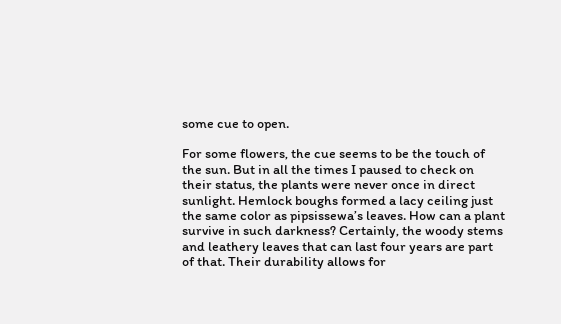some cue to open.

For some flowers, the cue seems to be the touch of the sun. But in all the times I paused to check on their status, the plants were never once in direct sunlight. Hemlock boughs formed a lacy ceiling just the same color as pipsissewa’s leaves. How can a plant survive in such darkness? Certainly, the woody stems and leathery leaves that can last four years are part of that. Their durability allows for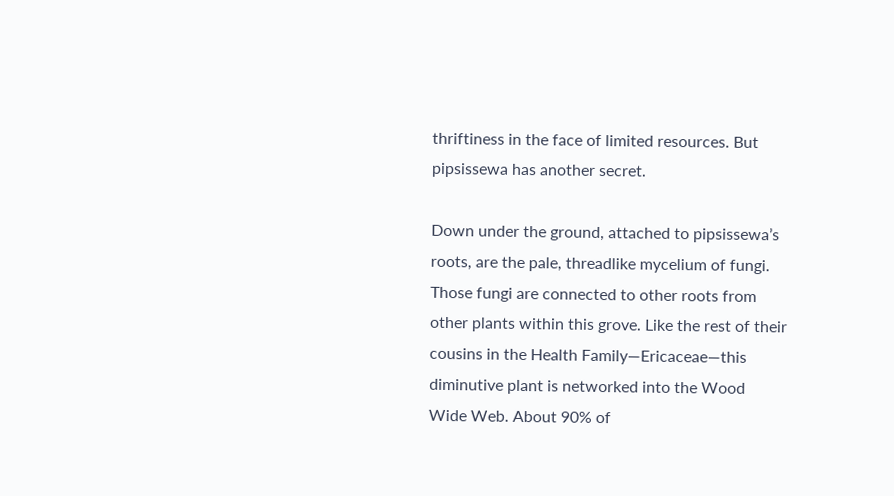thriftiness in the face of limited resources. But pipsissewa has another secret.

Down under the ground, attached to pipsissewa’s roots, are the pale, threadlike mycelium of fungi. Those fungi are connected to other roots from other plants within this grove. Like the rest of their cousins in the Health Family—Ericaceae—this diminutive plant is networked into the Wood Wide Web. About 90% of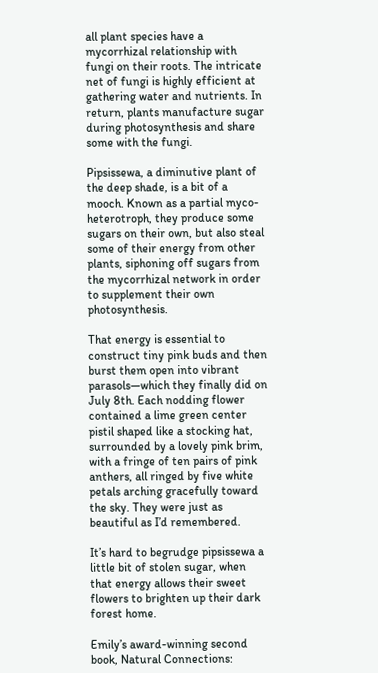all plant species have a mycorrhizal relationship with fungi on their roots. The intricate net of fungi is highly efficient at gathering water and nutrients. In return, plants manufacture sugar during photosynthesis and share some with the fungi.

Pipsissewa, a diminutive plant of the deep shade, is a bit of a mooch. Known as a partial myco-heterotroph, they produce some sugars on their own, but also steal some of their energy from other plants, siphoning off sugars from the mycorrhizal network in order to supplement their own photosynthesis.

That energy is essential to construct tiny pink buds and then burst them open into vibrant parasols—which they finally did on July 8th. Each nodding flower contained a lime green center pistil shaped like a stocking hat, surrounded by a lovely pink brim, with a fringe of ten pairs of pink anthers, all ringed by five white petals arching gracefully toward the sky. They were just as beautiful as I’d remembered.

It’s hard to begrudge pipsissewa a little bit of stolen sugar, when that energy allows their sweet flowers to brighten up their dark forest home.

Emily’s award-winning second book, Natural Connections: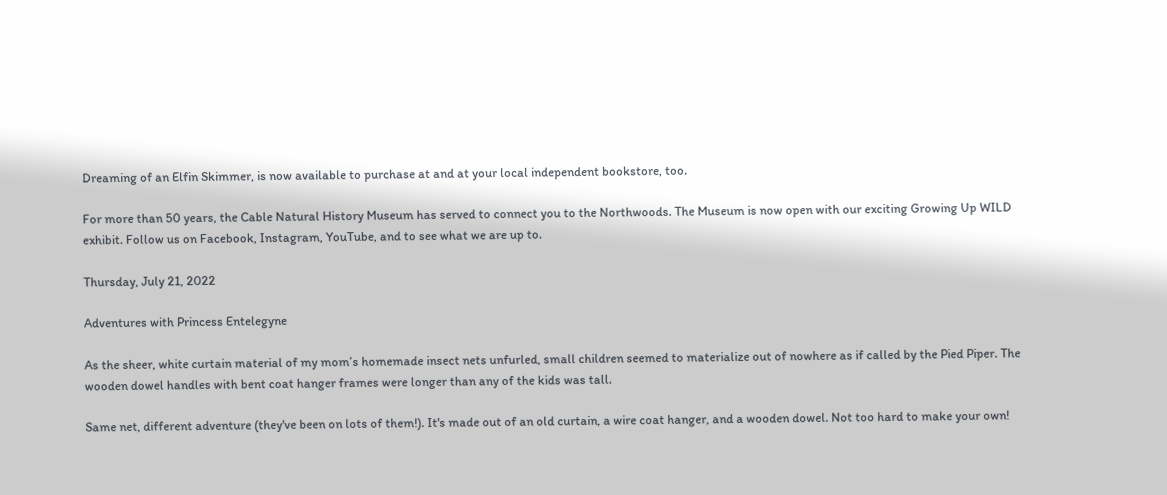Dreaming of an Elfin Skimmer, is now available to purchase at and at your local independent bookstore, too.

For more than 50 years, the Cable Natural History Museum has served to connect you to the Northwoods. The Museum is now open with our exciting Growing Up WILD exhibit. Follow us on Facebook, Instagram, YouTube, and to see what we are up to.

Thursday, July 21, 2022

Adventures with Princess Entelegyne

As the sheer, white curtain material of my mom’s homemade insect nets unfurled, small children seemed to materialize out of nowhere as if called by the Pied Piper. The wooden dowel handles with bent coat hanger frames were longer than any of the kids was tall.

Same net, different adventure (they've been on lots of them!). It's made out of an old curtain, a wire coat hanger, and a wooden dowel. Not too hard to make your own!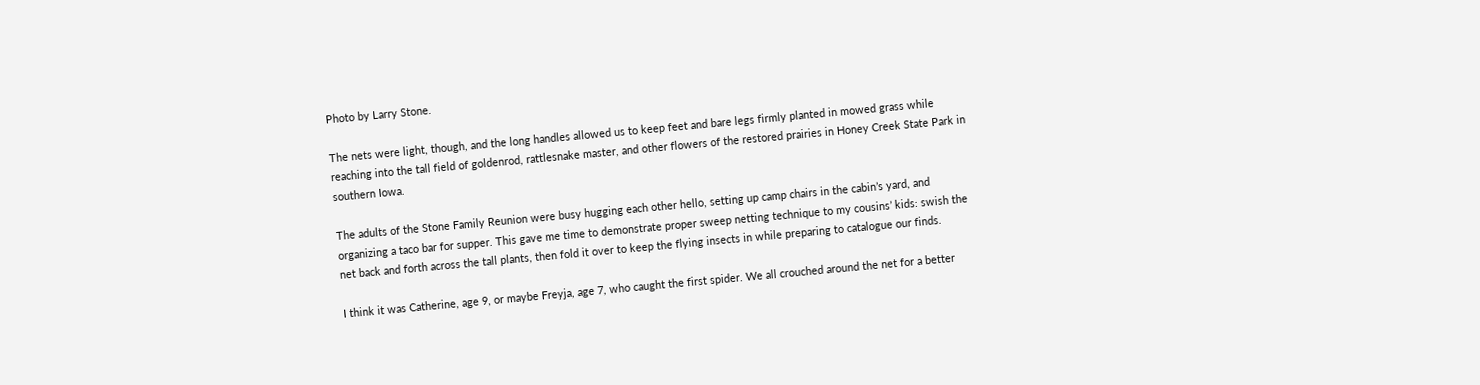Photo by Larry Stone.

The nets were light, though, and the long handles allowed us to keep feet and bare legs firmly planted in mowed grass while reaching into the tall field of goldenrod, rattlesnake master, and other flowers of the restored prairies in Honey Creek State Park in southern Iowa.

The adults of the Stone Family Reunion were busy hugging each other hello, setting up camp chairs in the cabin’s yard, and organizing a taco bar for supper. This gave me time to demonstrate proper sweep netting technique to my cousins’ kids: swish the net back and forth across the tall plants, then fold it over to keep the flying insects in while preparing to catalogue our finds.

I think it was Catherine, age 9, or maybe Freyja, age 7, who caught the first spider. We all crouched around the net for a better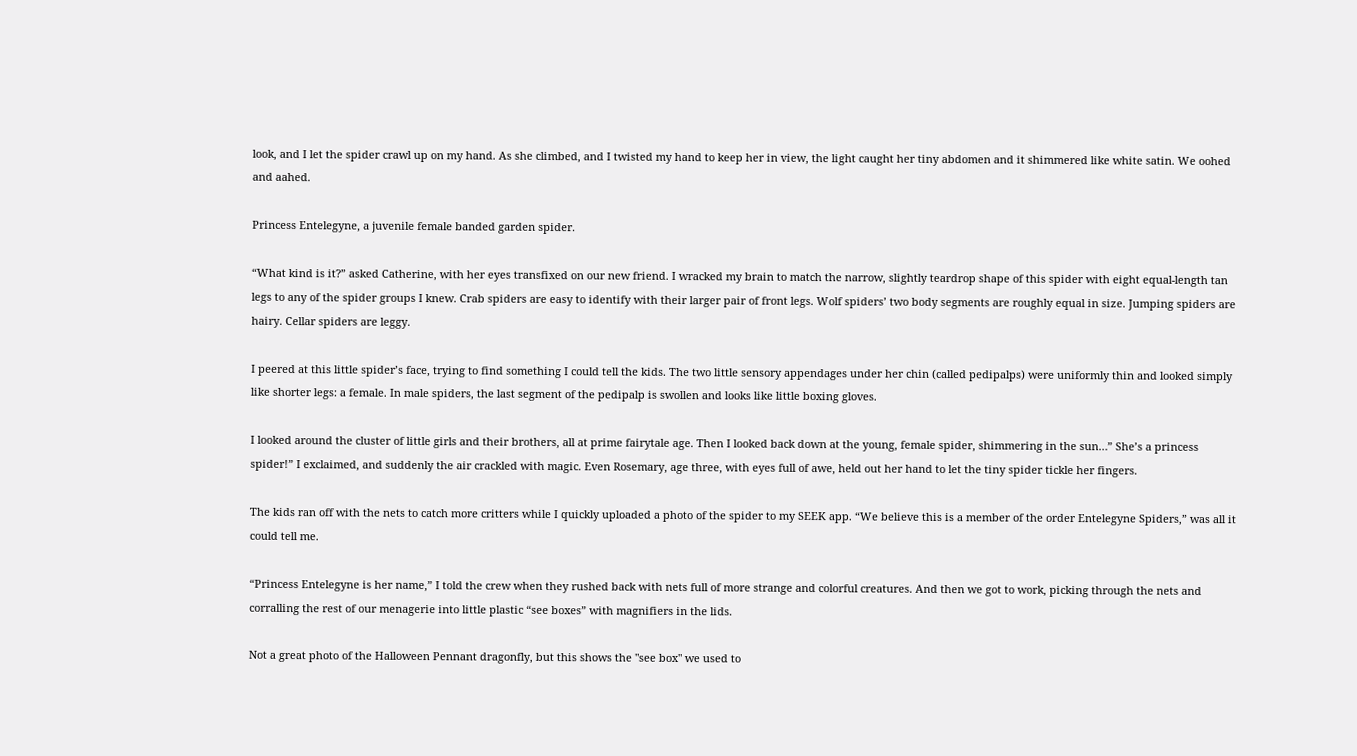look, and I let the spider crawl up on my hand. As she climbed, and I twisted my hand to keep her in view, the light caught her tiny abdomen and it shimmered like white satin. We oohed and aahed.

Princess Entelegyne, a juvenile female banded garden spider.

“What kind is it?” asked Catherine, with her eyes transfixed on our new friend. I wracked my brain to match the narrow, slightly teardrop shape of this spider with eight equal-length tan legs to any of the spider groups I knew. Crab spiders are easy to identify with their larger pair of front legs. Wolf spiders’ two body segments are roughly equal in size. Jumping spiders are hairy. Cellar spiders are leggy.

I peered at this little spider’s face, trying to find something I could tell the kids. The two little sensory appendages under her chin (called pedipalps) were uniformly thin and looked simply like shorter legs: a female. In male spiders, the last segment of the pedipalp is swollen and looks like little boxing gloves.

I looked around the cluster of little girls and their brothers, all at prime fairytale age. Then I looked back down at the young, female spider, shimmering in the sun…” She’s a princess spider!” I exclaimed, and suddenly the air crackled with magic. Even Rosemary, age three, with eyes full of awe, held out her hand to let the tiny spider tickle her fingers.

The kids ran off with the nets to catch more critters while I quickly uploaded a photo of the spider to my SEEK app. “We believe this is a member of the order Entelegyne Spiders,” was all it could tell me.

“Princess Entelegyne is her name,” I told the crew when they rushed back with nets full of more strange and colorful creatures. And then we got to work, picking through the nets and corralling the rest of our menagerie into little plastic “see boxes” with magnifiers in the lids.

Not a great photo of the Halloween Pennant dragonfly, but this shows the "see box" we used to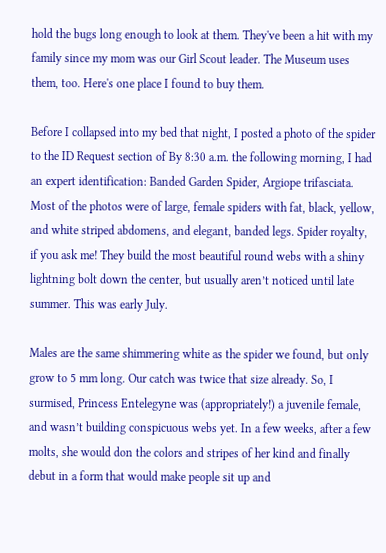hold the bugs long enough to look at them. They've been a hit with my family since my mom was our Girl Scout leader. The Museum uses them, too. Here's one place I found to buy them.

Before I collapsed into my bed that night, I posted a photo of the spider to the ID Request section of By 8:30 a.m. the following morning, I had an expert identification: Banded Garden Spider, Argiope trifasciata. Most of the photos were of large, female spiders with fat, black, yellow, and white striped abdomens, and elegant, banded legs. Spider royalty, if you ask me! They build the most beautiful round webs with a shiny lightning bolt down the center, but usually aren’t noticed until late summer. This was early July.

Males are the same shimmering white as the spider we found, but only grow to 5 mm long. Our catch was twice that size already. So, I surmised, Princess Entelegyne was (appropriately!) a juvenile female, and wasn’t building conspicuous webs yet. In a few weeks, after a few molts, she would don the colors and stripes of her kind and finally debut in a form that would make people sit up and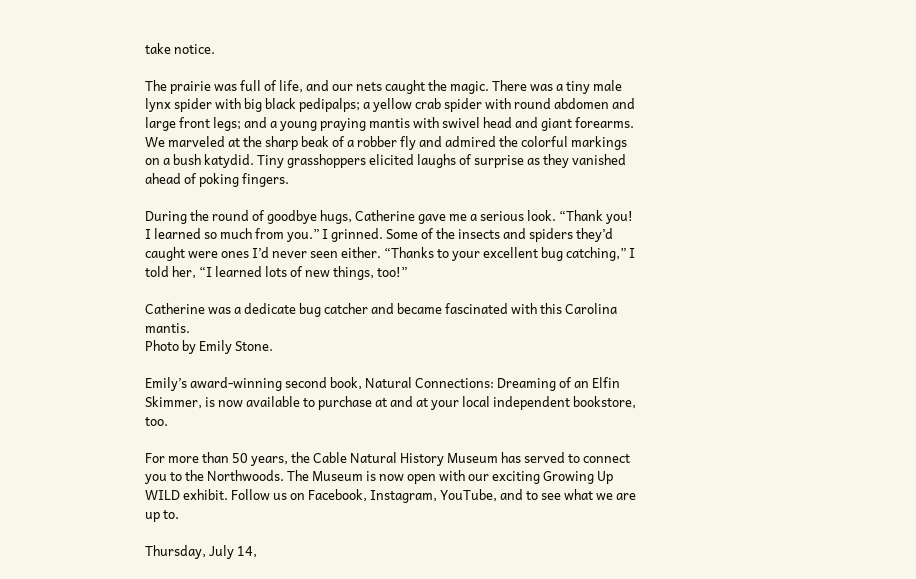take notice.

The prairie was full of life, and our nets caught the magic. There was a tiny male lynx spider with big black pedipalps; a yellow crab spider with round abdomen and large front legs; and a young praying mantis with swivel head and giant forearms. We marveled at the sharp beak of a robber fly and admired the colorful markings on a bush katydid. Tiny grasshoppers elicited laughs of surprise as they vanished ahead of poking fingers.

During the round of goodbye hugs, Catherine gave me a serious look. “Thank you! I learned so much from you.” I grinned. Some of the insects and spiders they’d caught were ones I’d never seen either. “Thanks to your excellent bug catching,” I told her, “I learned lots of new things, too!”

Catherine was a dedicate bug catcher and became fascinated with this Carolina mantis.
Photo by Emily Stone.

Emily’s award-winning second book, Natural Connections: Dreaming of an Elfin Skimmer, is now available to purchase at and at your local independent bookstore, too.

For more than 50 years, the Cable Natural History Museum has served to connect you to the Northwoods. The Museum is now open with our exciting Growing Up WILD exhibit. Follow us on Facebook, Instagram, YouTube, and to see what we are up to.

Thursday, July 14,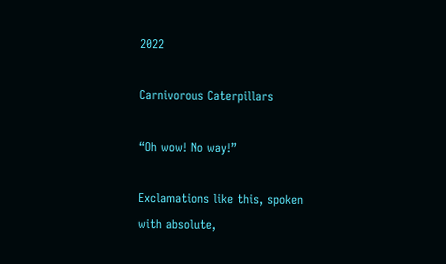2022

Carnivorous Caterpillars

“Oh wow! No way!”

Exclamations like this, spoken with absolute,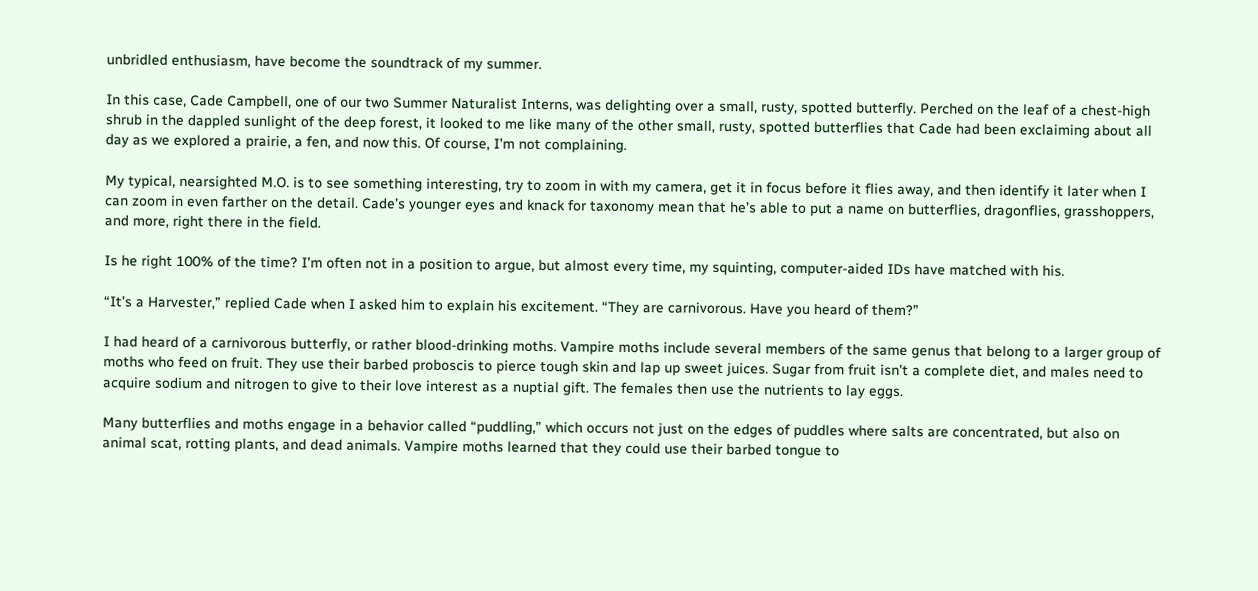unbridled enthusiasm, have become the soundtrack of my summer.

In this case, Cade Campbell, one of our two Summer Naturalist Interns, was delighting over a small, rusty, spotted butterfly. Perched on the leaf of a chest-high shrub in the dappled sunlight of the deep forest, it looked to me like many of the other small, rusty, spotted butterflies that Cade had been exclaiming about all day as we explored a prairie, a fen, and now this. Of course, I’m not complaining.

My typical, nearsighted M.O. is to see something interesting, try to zoom in with my camera, get it in focus before it flies away, and then identify it later when I can zoom in even farther on the detail. Cade’s younger eyes and knack for taxonomy mean that he’s able to put a name on butterflies, dragonflies, grasshoppers, and more, right there in the field.

Is he right 100% of the time? I’m often not in a position to argue, but almost every time, my squinting, computer-aided IDs have matched with his.

“It’s a Harvester,” replied Cade when I asked him to explain his excitement. “They are carnivorous. Have you heard of them?”

I had heard of a carnivorous butterfly, or rather blood-drinking moths. Vampire moths include several members of the same genus that belong to a larger group of moths who feed on fruit. They use their barbed proboscis to pierce tough skin and lap up sweet juices. Sugar from fruit isn’t a complete diet, and males need to acquire sodium and nitrogen to give to their love interest as a nuptial gift. The females then use the nutrients to lay eggs.

Many butterflies and moths engage in a behavior called “puddling,” which occurs not just on the edges of puddles where salts are concentrated, but also on animal scat, rotting plants, and dead animals. Vampire moths learned that they could use their barbed tongue to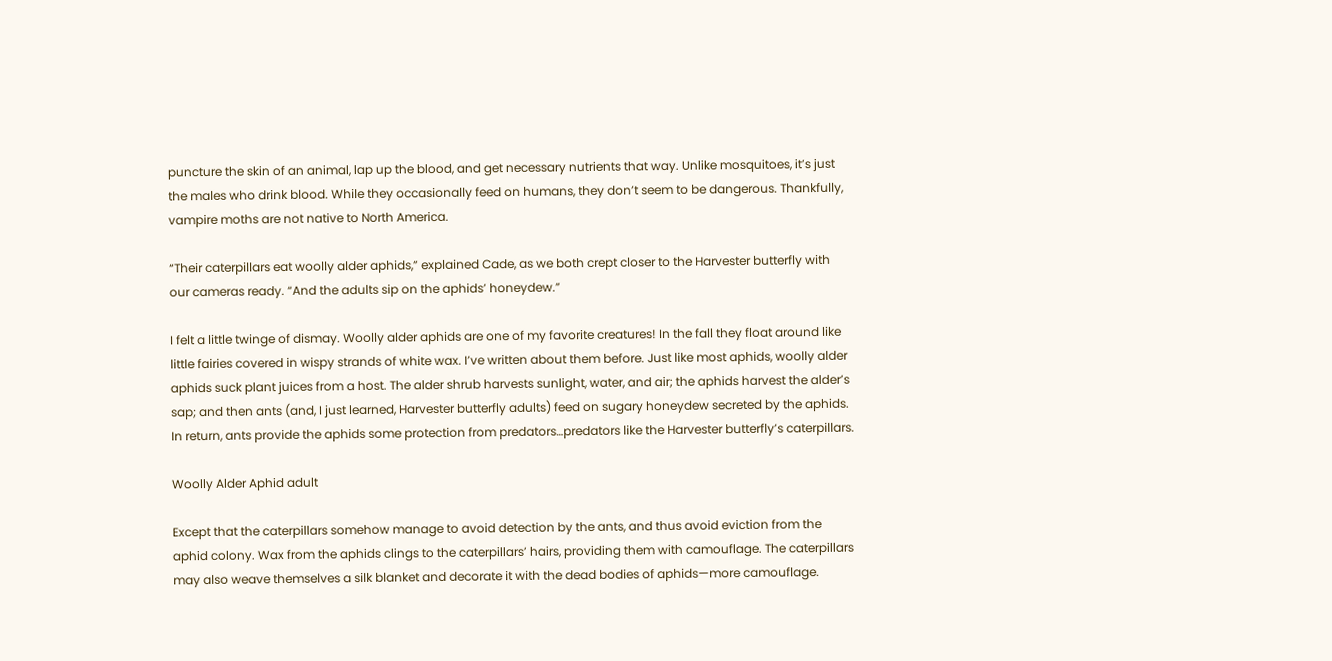puncture the skin of an animal, lap up the blood, and get necessary nutrients that way. Unlike mosquitoes, it’s just the males who drink blood. While they occasionally feed on humans, they don’t seem to be dangerous. Thankfully, vampire moths are not native to North America.

“Their caterpillars eat woolly alder aphids,” explained Cade, as we both crept closer to the Harvester butterfly with our cameras ready. “And the adults sip on the aphids’ honeydew.”

I felt a little twinge of dismay. Woolly alder aphids are one of my favorite creatures! In the fall they float around like little fairies covered in wispy strands of white wax. I’ve written about them before. Just like most aphids, woolly alder aphids suck plant juices from a host. The alder shrub harvests sunlight, water, and air; the aphids harvest the alder’s sap; and then ants (and, I just learned, Harvester butterfly adults) feed on sugary honeydew secreted by the aphids. In return, ants provide the aphids some protection from predators…predators like the Harvester butterfly’s caterpillars.

Woolly Alder Aphid adult

Except that the caterpillars somehow manage to avoid detection by the ants, and thus avoid eviction from the aphid colony. Wax from the aphids clings to the caterpillars’ hairs, providing them with camouflage. The caterpillars may also weave themselves a silk blanket and decorate it with the dead bodies of aphids—more camouflage.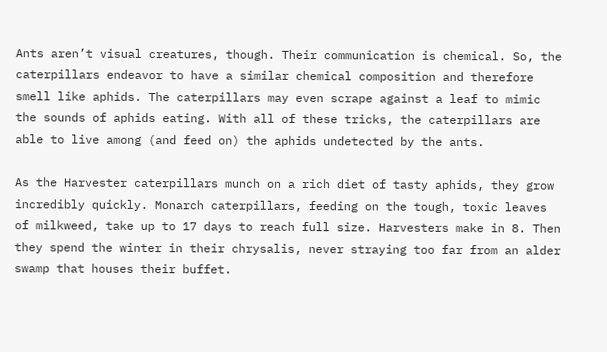Ants aren’t visual creatures, though. Their communication is chemical. So, the caterpillars endeavor to have a similar chemical composition and therefore smell like aphids. The caterpillars may even scrape against a leaf to mimic the sounds of aphids eating. With all of these tricks, the caterpillars are able to live among (and feed on) the aphids undetected by the ants.

As the Harvester caterpillars munch on a rich diet of tasty aphids, they grow incredibly quickly. Monarch caterpillars, feeding on the tough, toxic leaves of milkweed, take up to 17 days to reach full size. Harvesters make in 8. Then they spend the winter in their chrysalis, never straying too far from an alder swamp that houses their buffet.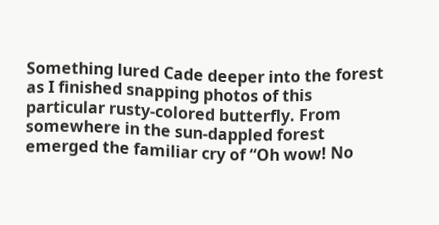Something lured Cade deeper into the forest as I finished snapping photos of this particular rusty-colored butterfly. From somewhere in the sun-dappled forest emerged the familiar cry of “Oh wow! No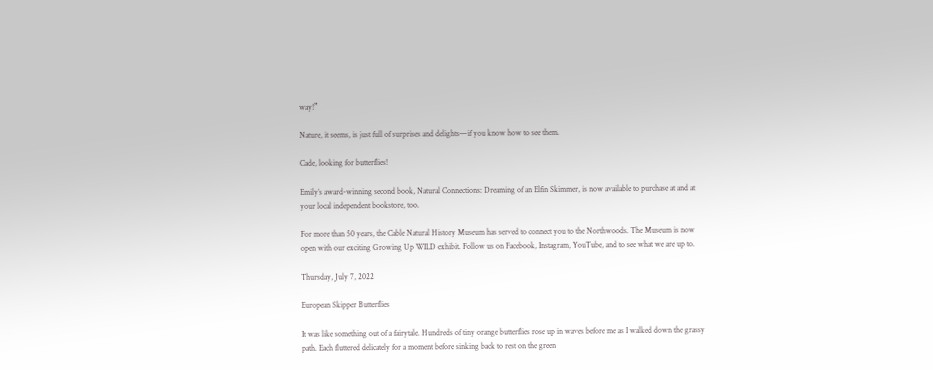way!”

Nature, it seems, is just full of surprises and delights—if you know how to see them.

Cade, looking for butterflies!

Emily’s award-winning second book, Natural Connections: Dreaming of an Elfin Skimmer, is now available to purchase at and at your local independent bookstore, too.

For more than 50 years, the Cable Natural History Museum has served to connect you to the Northwoods. The Museum is now open with our exciting Growing Up WILD exhibit. Follow us on Facebook, Instagram, YouTube, and to see what we are up to.

Thursday, July 7, 2022

European Skipper Butterflies

It was like something out of a fairytale. Hundreds of tiny orange butterflies rose up in waves before me as I walked down the grassy path. Each fluttered delicately for a moment before sinking back to rest on the green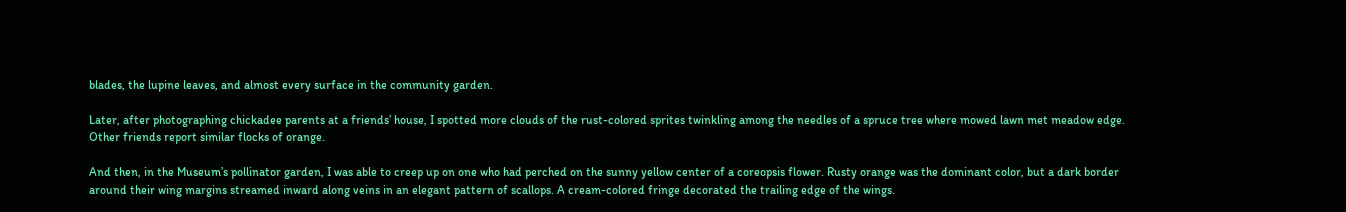blades, the lupine leaves, and almost every surface in the community garden.

Later, after photographing chickadee parents at a friends’ house, I spotted more clouds of the rust-colored sprites twinkling among the needles of a spruce tree where mowed lawn met meadow edge. Other friends report similar flocks of orange.

And then, in the Museum’s pollinator garden, I was able to creep up on one who had perched on the sunny yellow center of a coreopsis flower. Rusty orange was the dominant color, but a dark border around their wing margins streamed inward along veins in an elegant pattern of scallops. A cream-colored fringe decorated the trailing edge of the wings.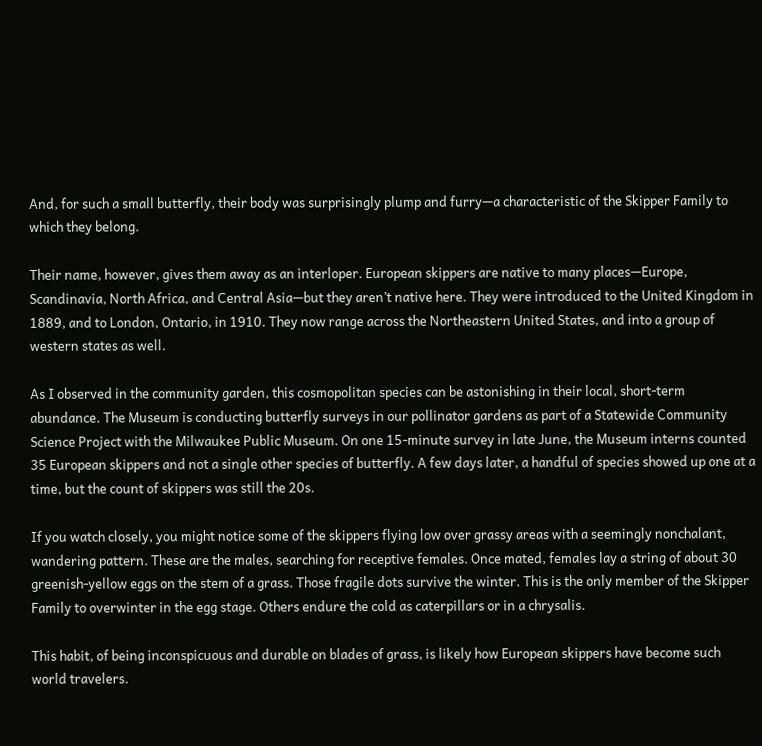And, for such a small butterfly, their body was surprisingly plump and furry—a characteristic of the Skipper Family to which they belong.

Their name, however, gives them away as an interloper. European skippers are native to many places—Europe, Scandinavia, North Africa, and Central Asia—but they aren’t native here. They were introduced to the United Kingdom in 1889, and to London, Ontario, in 1910. They now range across the Northeastern United States, and into a group of western states as well.

As I observed in the community garden, this cosmopolitan species can be astonishing in their local, short-term abundance. The Museum is conducting butterfly surveys in our pollinator gardens as part of a Statewide Community Science Project with the Milwaukee Public Museum. On one 15-minute survey in late June, the Museum interns counted 35 European skippers and not a single other species of butterfly. A few days later, a handful of species showed up one at a time, but the count of skippers was still the 20s.

If you watch closely, you might notice some of the skippers flying low over grassy areas with a seemingly nonchalant, wandering pattern. These are the males, searching for receptive females. Once mated, females lay a string of about 30 greenish-yellow eggs on the stem of a grass. Those fragile dots survive the winter. This is the only member of the Skipper Family to overwinter in the egg stage. Others endure the cold as caterpillars or in a chrysalis.

This habit, of being inconspicuous and durable on blades of grass, is likely how European skippers have become such world travelers.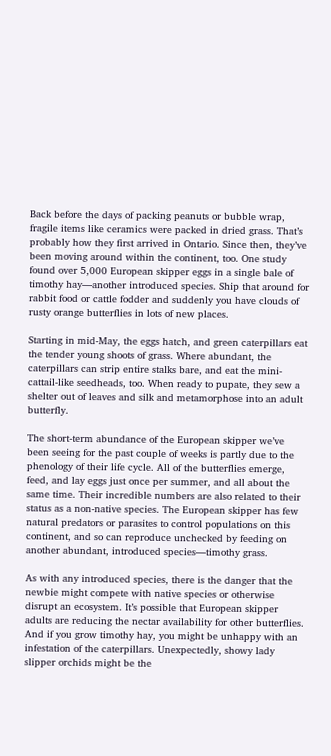Back before the days of packing peanuts or bubble wrap, fragile items like ceramics were packed in dried grass. That’s probably how they first arrived in Ontario. Since then, they’ve been moving around within the continent, too. One study found over 5,000 European skipper eggs in a single bale of timothy hay—another introduced species. Ship that around for rabbit food or cattle fodder and suddenly you have clouds of rusty orange butterflies in lots of new places.

Starting in mid-May, the eggs hatch, and green caterpillars eat the tender young shoots of grass. Where abundant, the caterpillars can strip entire stalks bare, and eat the mini-cattail-like seedheads, too. When ready to pupate, they sew a shelter out of leaves and silk and metamorphose into an adult butterfly.

The short-term abundance of the European skipper we’ve been seeing for the past couple of weeks is partly due to the phenology of their life cycle. All of the butterflies emerge, feed, and lay eggs just once per summer, and all about the same time. Their incredible numbers are also related to their status as a non-native species. The European skipper has few natural predators or parasites to control populations on this continent, and so can reproduce unchecked by feeding on another abundant, introduced species—timothy grass.

As with any introduced species, there is the danger that the newbie might compete with native species or otherwise disrupt an ecosystem. It’s possible that European skipper adults are reducing the nectar availability for other butterflies. And if you grow timothy hay, you might be unhappy with an infestation of the caterpillars. Unexpectedly, showy lady slipper orchids might be the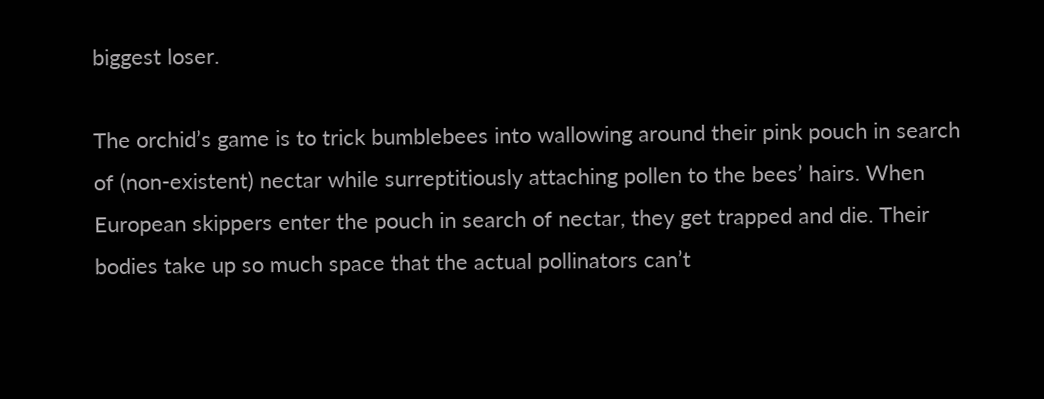biggest loser.

The orchid’s game is to trick bumblebees into wallowing around their pink pouch in search of (non-existent) nectar while surreptitiously attaching pollen to the bees’ hairs. When European skippers enter the pouch in search of nectar, they get trapped and die. Their bodies take up so much space that the actual pollinators can’t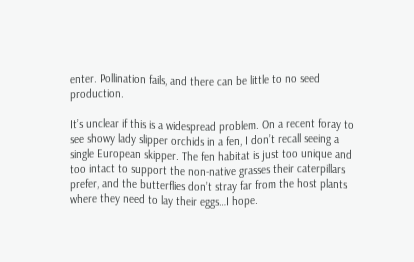enter. Pollination fails, and there can be little to no seed production.

It’s unclear if this is a widespread problem. On a recent foray to see showy lady slipper orchids in a fen, I don’t recall seeing a single European skipper. The fen habitat is just too unique and too intact to support the non-native grasses their caterpillars prefer, and the butterflies don’t stray far from the host plants where they need to lay their eggs…I hope.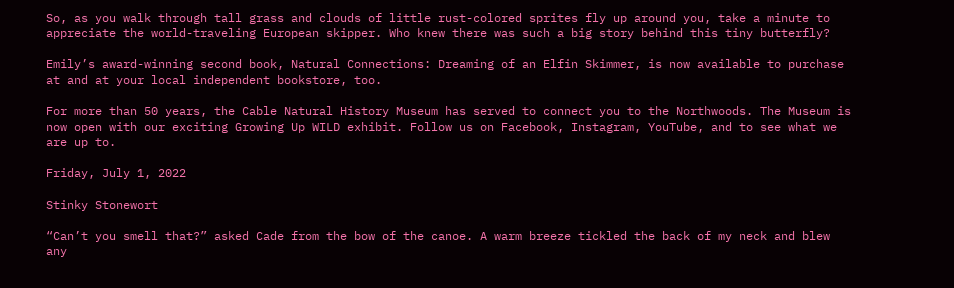So, as you walk through tall grass and clouds of little rust-colored sprites fly up around you, take a minute to appreciate the world-traveling European skipper. Who knew there was such a big story behind this tiny butterfly?

Emily’s award-winning second book, Natural Connections: Dreaming of an Elfin Skimmer, is now available to purchase at and at your local independent bookstore, too.

For more than 50 years, the Cable Natural History Museum has served to connect you to the Northwoods. The Museum is now open with our exciting Growing Up WILD exhibit. Follow us on Facebook, Instagram, YouTube, and to see what we are up to.

Friday, July 1, 2022

Stinky Stonewort

“Can’t you smell that?” asked Cade from the bow of the canoe. A warm breeze tickled the back of my neck and blew any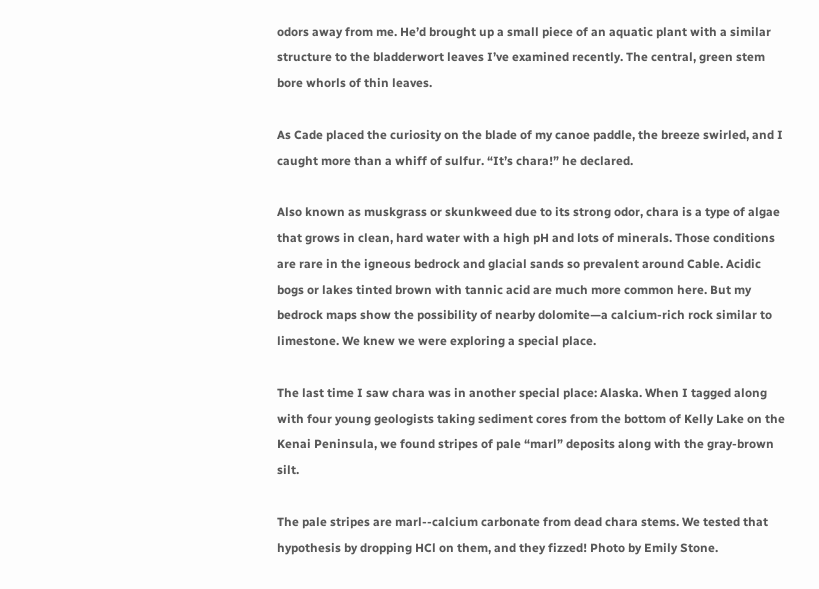odors away from me. He’d brought up a small piece of an aquatic plant with a similar structure to the bladderwort leaves I’ve examined recently. The central, green stem bore whorls of thin leaves.

As Cade placed the curiosity on the blade of my canoe paddle, the breeze swirled, and I caught more than a whiff of sulfur. “It’s chara!” he declared.

Also known as muskgrass or skunkweed due to its strong odor, chara is a type of algae that grows in clean, hard water with a high pH and lots of minerals. Those conditions are rare in the igneous bedrock and glacial sands so prevalent around Cable. Acidic bogs or lakes tinted brown with tannic acid are much more common here. But my bedrock maps show the possibility of nearby dolomite—a calcium-rich rock similar to limestone. We knew we were exploring a special place.

The last time I saw chara was in another special place: Alaska. When I tagged along with four young geologists taking sediment cores from the bottom of Kelly Lake on the Kenai Peninsula, we found stripes of pale “marl” deposits along with the gray-brown silt.

The pale stripes are marl--calcium carbonate from dead chara stems. We tested that hypothesis by dropping HCl on them, and they fizzed! Photo by Emily Stone.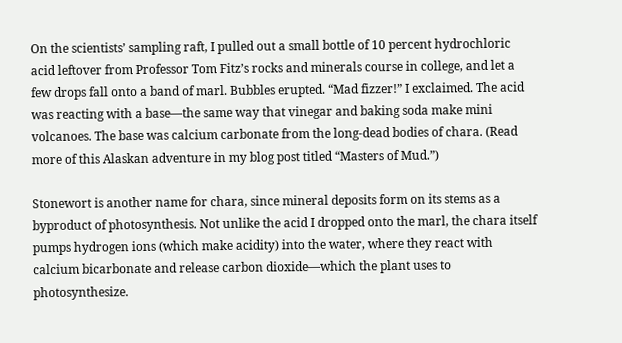On the scientists’ sampling raft, I pulled out a small bottle of 10 percent hydrochloric acid leftover from Professor Tom Fitz’s rocks and minerals course in college, and let a few drops fall onto a band of marl. Bubbles erupted. “Mad fizzer!” I exclaimed. The acid was reacting with a base—the same way that vinegar and baking soda make mini volcanoes. The base was calcium carbonate from the long-dead bodies of chara. (Read more of this Alaskan adventure in my blog post titled “Masters of Mud.”)

Stonewort is another name for chara, since mineral deposits form on its stems as a byproduct of photosynthesis. Not unlike the acid I dropped onto the marl, the chara itself pumps hydrogen ions (which make acidity) into the water, where they react with calcium bicarbonate and release carbon dioxide—which the plant uses to photosynthesize.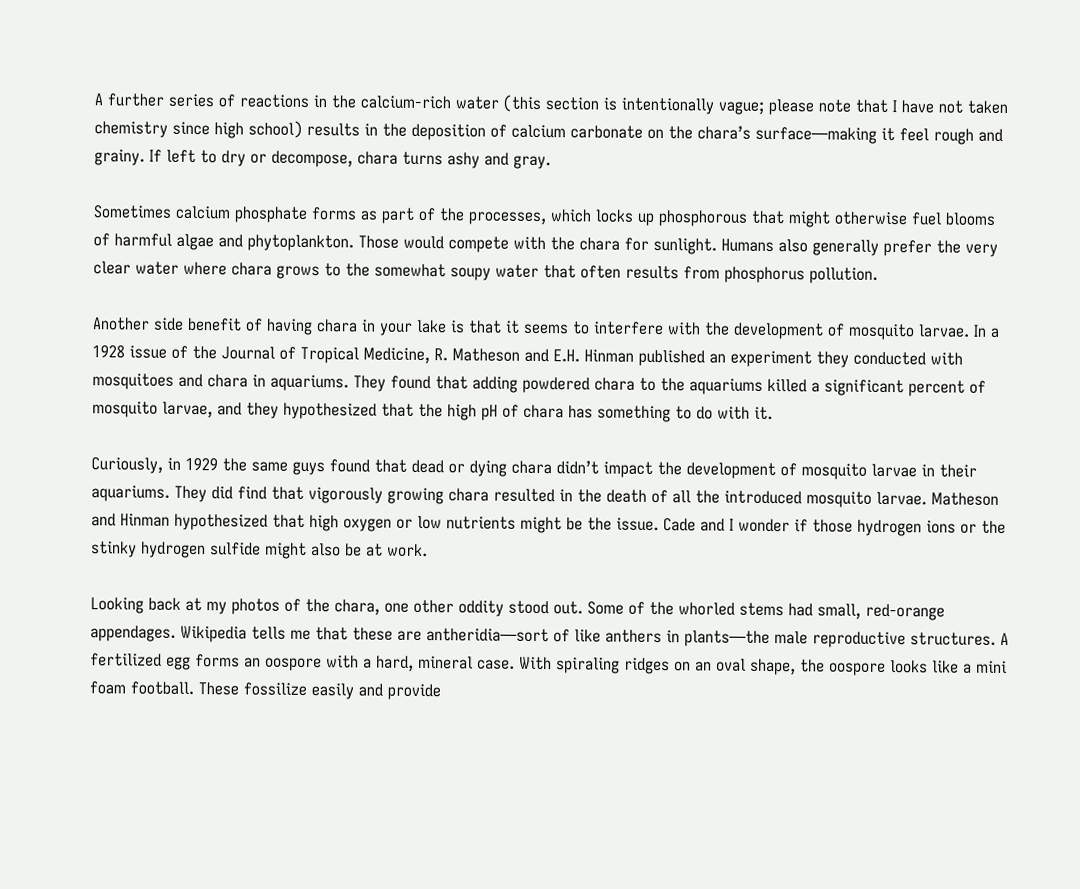A further series of reactions in the calcium-rich water (this section is intentionally vague; please note that I have not taken chemistry since high school) results in the deposition of calcium carbonate on the chara’s surface—making it feel rough and grainy. If left to dry or decompose, chara turns ashy and gray.

Sometimes calcium phosphate forms as part of the processes, which locks up phosphorous that might otherwise fuel blooms of harmful algae and phytoplankton. Those would compete with the chara for sunlight. Humans also generally prefer the very clear water where chara grows to the somewhat soupy water that often results from phosphorus pollution.

Another side benefit of having chara in your lake is that it seems to interfere with the development of mosquito larvae. In a 1928 issue of the Journal of Tropical Medicine, R. Matheson and E.H. Hinman published an experiment they conducted with mosquitoes and chara in aquariums. They found that adding powdered chara to the aquariums killed a significant percent of mosquito larvae, and they hypothesized that the high pH of chara has something to do with it.

Curiously, in 1929 the same guys found that dead or dying chara didn’t impact the development of mosquito larvae in their aquariums. They did find that vigorously growing chara resulted in the death of all the introduced mosquito larvae. Matheson and Hinman hypothesized that high oxygen or low nutrients might be the issue. Cade and I wonder if those hydrogen ions or the stinky hydrogen sulfide might also be at work.

Looking back at my photos of the chara, one other oddity stood out. Some of the whorled stems had small, red-orange appendages. Wikipedia tells me that these are antheridia—sort of like anthers in plants—the male reproductive structures. A fertilized egg forms an oospore with a hard, mineral case. With spiraling ridges on an oval shape, the oospore looks like a mini foam football. These fossilize easily and provide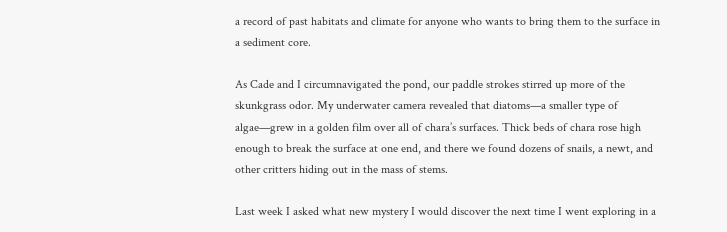a record of past habitats and climate for anyone who wants to bring them to the surface in a sediment core.

As Cade and I circumnavigated the pond, our paddle strokes stirred up more of the skunkgrass odor. My underwater camera revealed that diatoms—a smaller type of algae—grew in a golden film over all of chara’s surfaces. Thick beds of chara rose high enough to break the surface at one end, and there we found dozens of snails, a newt, and other critters hiding out in the mass of stems.

Last week I asked what new mystery I would discover the next time I went exploring in a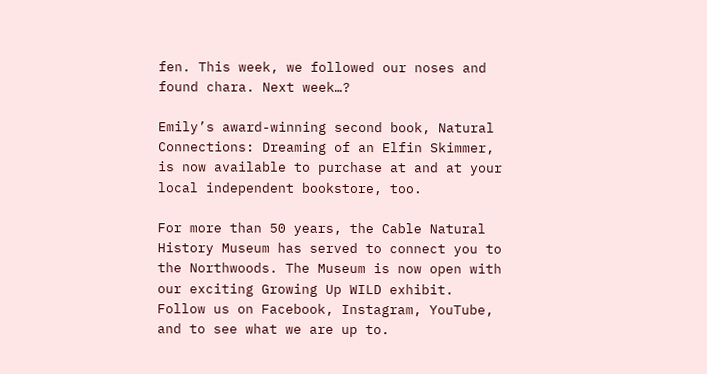fen. This week, we followed our noses and found chara. Next week…?

Emily’s award-winning second book, Natural Connections: Dreaming of an Elfin Skimmer, is now available to purchase at and at your local independent bookstore, too.

For more than 50 years, the Cable Natural History Museum has served to connect you to the Northwoods. The Museum is now open with our exciting Growing Up WILD exhibit. Follow us on Facebook, Instagram, YouTube, and to see what we are up to.